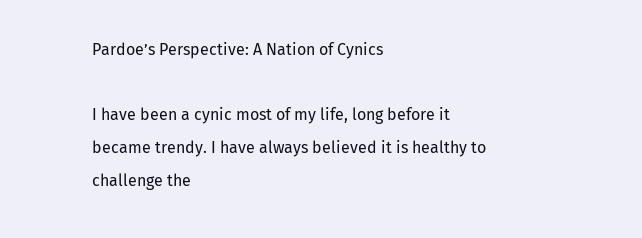Pardoe’s Perspective: A Nation of Cynics

I have been a cynic most of my life, long before it became trendy. I have always believed it is healthy to challenge the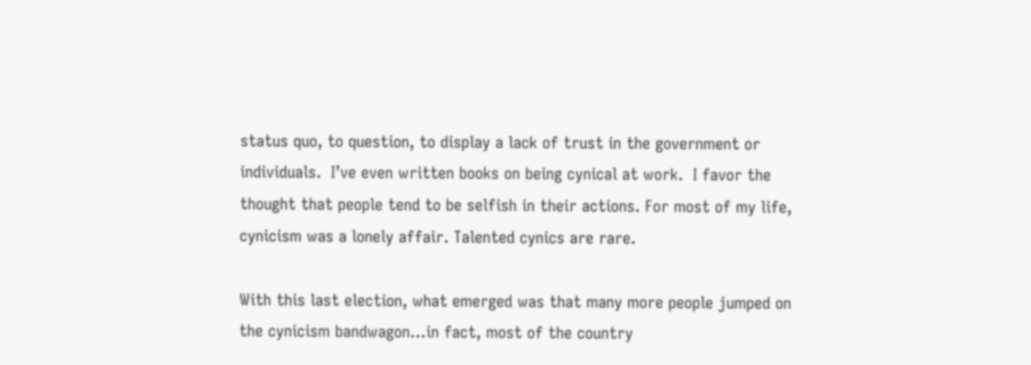status quo, to question, to display a lack of trust in the government or individuals.  I’ve even written books on being cynical at work.  I favor the thought that people tend to be selfish in their actions. For most of my life, cynicism was a lonely affair. Talented cynics are rare.

With this last election, what emerged was that many more people jumped on the cynicism bandwagon…in fact, most of the country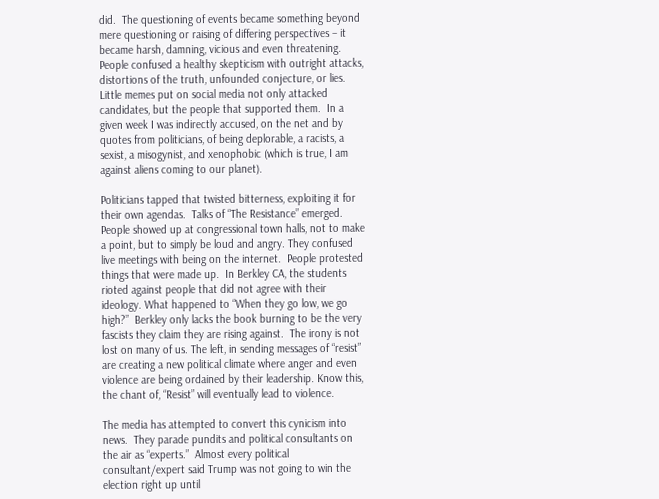did.  The questioning of events became something beyond mere questioning or raising of differing perspectives – it became harsh, damning, vicious and even threatening.  People confused a healthy skepticism with outright attacks, distortions of the truth, unfounded conjecture, or lies.  Little memes put on social media not only attacked candidates, but the people that supported them.  In a given week I was indirectly accused, on the net and by quotes from politicians, of being deplorable, a racists, a sexist, a misogynist, and xenophobic (which is true, I am against aliens coming to our planet).

Politicians tapped that twisted bitterness, exploiting it for their own agendas.  Talks of “The Resistance” emerged.  People showed up at congressional town halls, not to make a point, but to simply be loud and angry. They confused live meetings with being on the internet.  People protested things that were made up.  In Berkley CA, the students rioted against people that did not agree with their ideology. What happened to “When they go low, we go high?”  Berkley only lacks the book burning to be the very fascists they claim they are rising against.  The irony is not lost on many of us. The left, in sending messages of “resist” are creating a new political climate where anger and even violence are being ordained by their leadership. Know this, the chant of, “Resist” will eventually lead to violence.

The media has attempted to convert this cynicism into news.  They parade pundits and political consultants on the air as “experts.”  Almost every political consultant/expert said Trump was not going to win the election right up until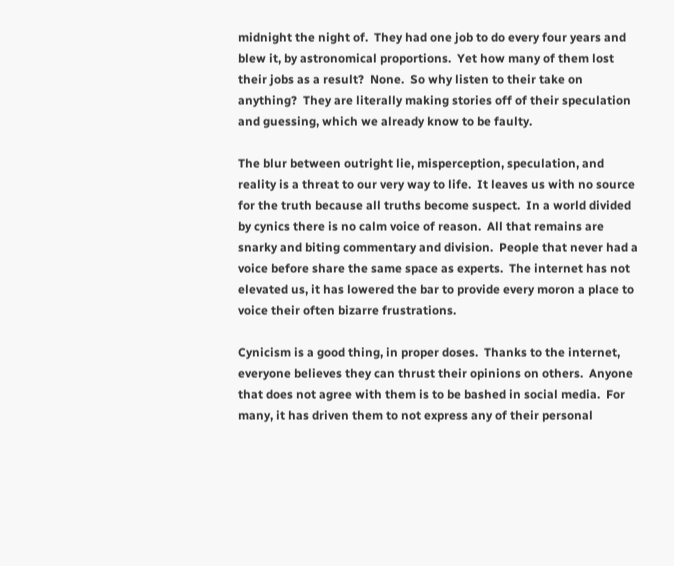midnight the night of.  They had one job to do every four years and blew it, by astronomical proportions.  Yet how many of them lost their jobs as a result?  None.  So why listen to their take on anything?  They are literally making stories off of their speculation and guessing, which we already know to be faulty.

The blur between outright lie, misperception, speculation, and reality is a threat to our very way to life.  It leaves us with no source for the truth because all truths become suspect.  In a world divided by cynics there is no calm voice of reason.  All that remains are snarky and biting commentary and division.  People that never had a voice before share the same space as experts.  The internet has not elevated us, it has lowered the bar to provide every moron a place to voice their often bizarre frustrations.

Cynicism is a good thing, in proper doses.  Thanks to the internet, everyone believes they can thrust their opinions on others.  Anyone that does not agree with them is to be bashed in social media.  For many, it has driven them to not express any of their personal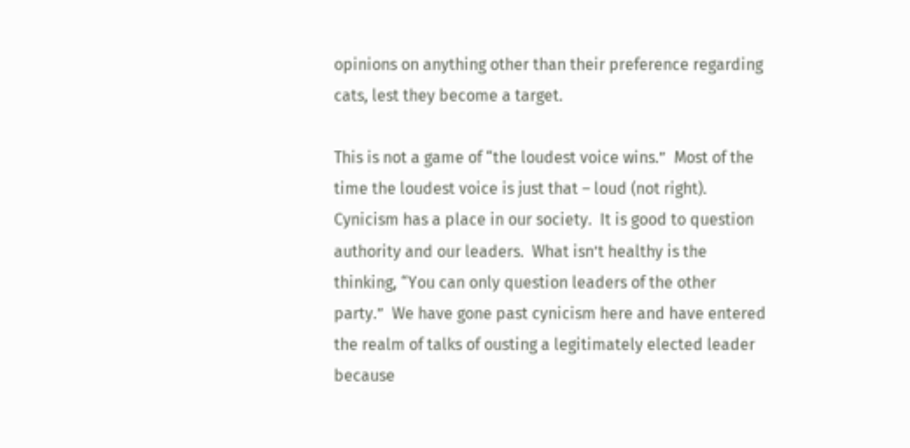opinions on anything other than their preference regarding cats, lest they become a target.

This is not a game of “the loudest voice wins.”  Most of the time the loudest voice is just that – loud (not right).  Cynicism has a place in our society.  It is good to question authority and our leaders.  What isn’t healthy is the thinking, “You can only question leaders of the other party.”  We have gone past cynicism here and have entered the realm of talks of ousting a legitimately elected leader because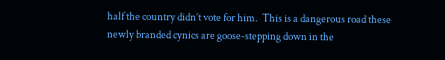half the country didn’t vote for him.  This is a dangerous road these newly branded cynics are goose-stepping down in the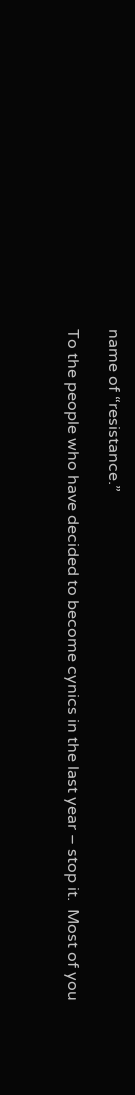name of “resistance.”

To the people who have decided to become cynics in the last year – stop it.  Most of you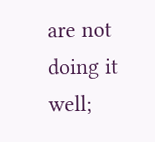are not doing it well;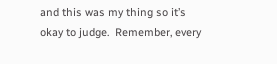and this was my thing so it’s okay to judge.  Remember, every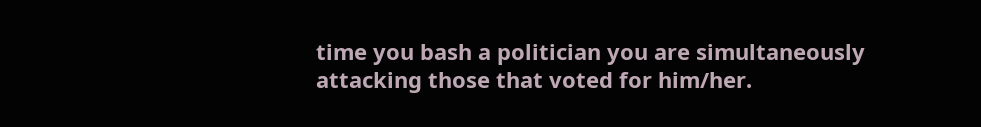time you bash a politician you are simultaneously attacking those that voted for him/her.